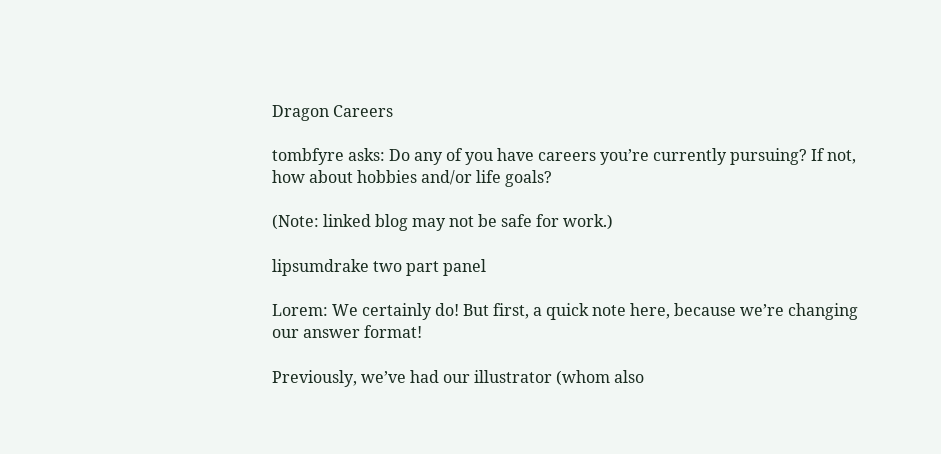Dragon Careers

tombfyre asks: Do any of you have careers you’re currently pursuing? If not, how about hobbies and/or life goals?

(Note: linked blog may not be safe for work.)

lipsumdrake two part panel

Lorem: We certainly do! But first, a quick note here, because we’re changing our answer format!

Previously, we’ve had our illustrator (whom also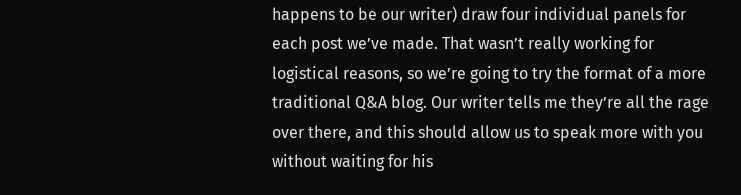happens to be our writer) draw four individual panels for each post we’ve made. That wasn’t really working for logistical reasons, so we’re going to try the format of a more traditional Q&A blog. Our writer tells me they’re all the rage over there, and this should allow us to speak more with you without waiting for his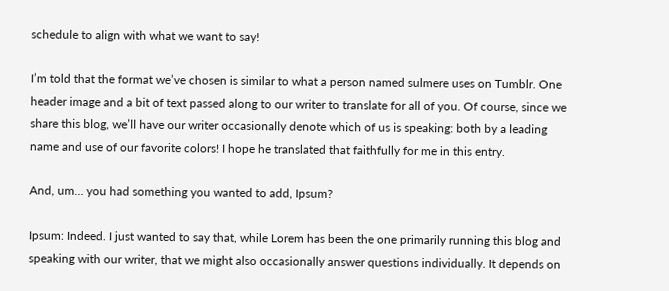schedule to align with what we want to say!

I’m told that the format we’ve chosen is similar to what a person named sulmere uses on Tumblr. One header image and a bit of text passed along to our writer to translate for all of you. Of course, since we share this blog, we’ll have our writer occasionally denote which of us is speaking: both by a leading name and use of our favorite colors! I hope he translated that faithfully for me in this entry.

And, um… you had something you wanted to add, Ipsum?

Ipsum: Indeed. I just wanted to say that, while Lorem has been the one primarily running this blog and speaking with our writer, that we might also occasionally answer questions individually. It depends on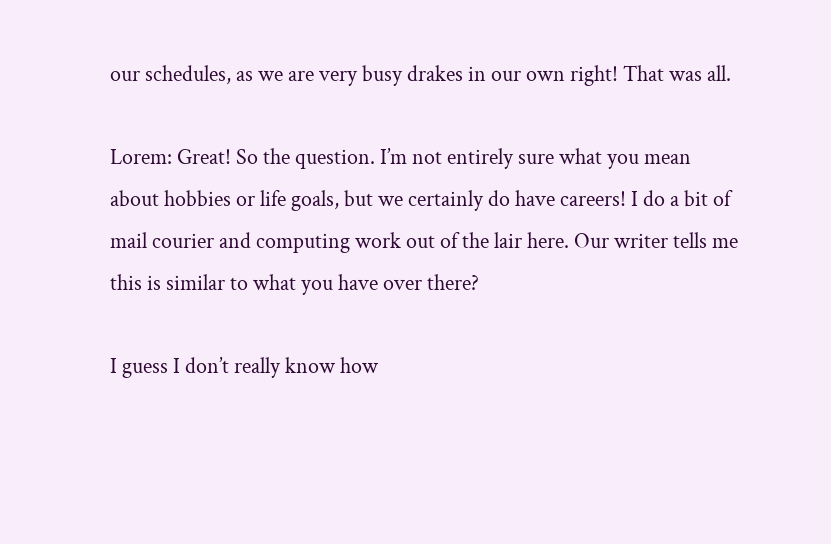our schedules, as we are very busy drakes in our own right! That was all.

Lorem: Great! So the question. I’m not entirely sure what you mean about hobbies or life goals, but we certainly do have careers! I do a bit of mail courier and computing work out of the lair here. Our writer tells me this is similar to what you have over there?

I guess I don’t really know how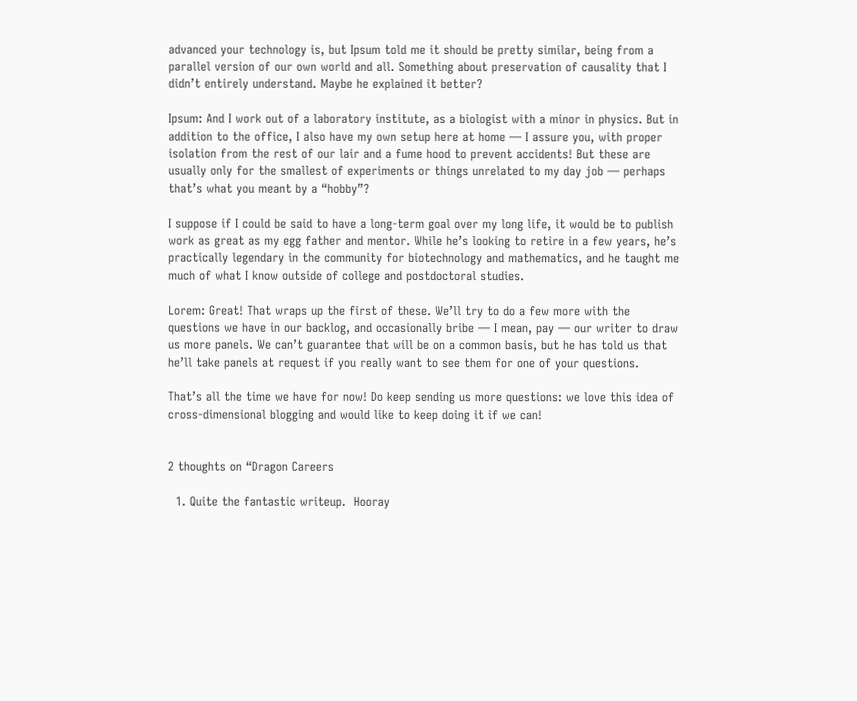advanced your technology is, but Ipsum told me it should be pretty similar, being from a parallel version of our own world and all. Something about preservation of causality that I didn’t entirely understand. Maybe he explained it better?

Ipsum: And I work out of a laboratory institute, as a biologist with a minor in physics. But in addition to the office, I also have my own setup here at home — I assure you, with proper isolation from the rest of our lair and a fume hood to prevent accidents! But these are usually only for the smallest of experiments or things unrelated to my day job — perhaps that’s what you meant by a “hobby”?

I suppose if I could be said to have a long-term goal over my long life, it would be to publish work as great as my egg father and mentor. While he’s looking to retire in a few years, he’s practically legendary in the community for biotechnology and mathematics, and he taught me much of what I know outside of college and postdoctoral studies.

Lorem: Great! That wraps up the first of these. We’ll try to do a few more with the questions we have in our backlog, and occasionally bribe — I mean, pay — our writer to draw us more panels. We can’t guarantee that will be on a common basis, but he has told us that he’ll take panels at request if you really want to see them for one of your questions.

That’s all the time we have for now! Do keep sending us more questions: we love this idea of cross-dimensional blogging and would like to keep doing it if we can!


2 thoughts on “Dragon Careers

  1. Quite the fantastic writeup.  Hooray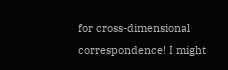for cross-dimensional correspondence! I might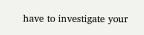have to investigate your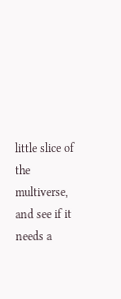little slice of the multiverse, and see if it needs a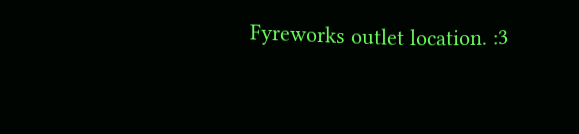Fyreworks outlet location. :3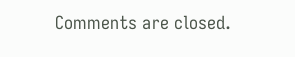Comments are closed.